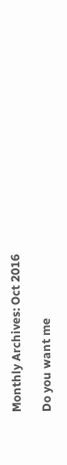Monthly Archives: Oct 2016

Do you want me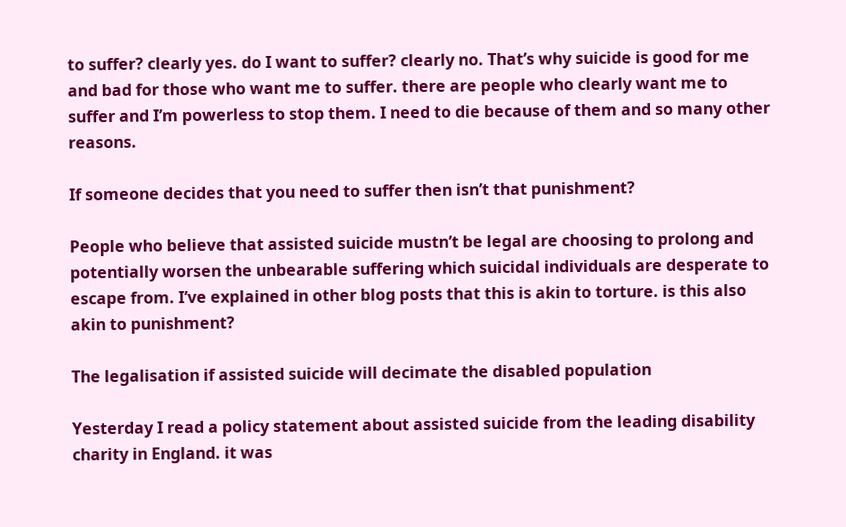to suffer? clearly yes. do I want to suffer? clearly no. That’s why suicide is good for me and bad for those who want me to suffer. there are people who clearly want me to suffer and I’m powerless to stop them. I need to die because of them and so many other reasons.

If someone decides that you need to suffer then isn’t that punishment?

People who believe that assisted suicide mustn’t be legal are choosing to prolong and potentially worsen the unbearable suffering which suicidal individuals are desperate to escape from. I’ve explained in other blog posts that this is akin to torture. is this also akin to punishment?

The legalisation if assisted suicide will decimate the disabled population

Yesterday I read a policy statement about assisted suicide from the leading disability charity in England. it was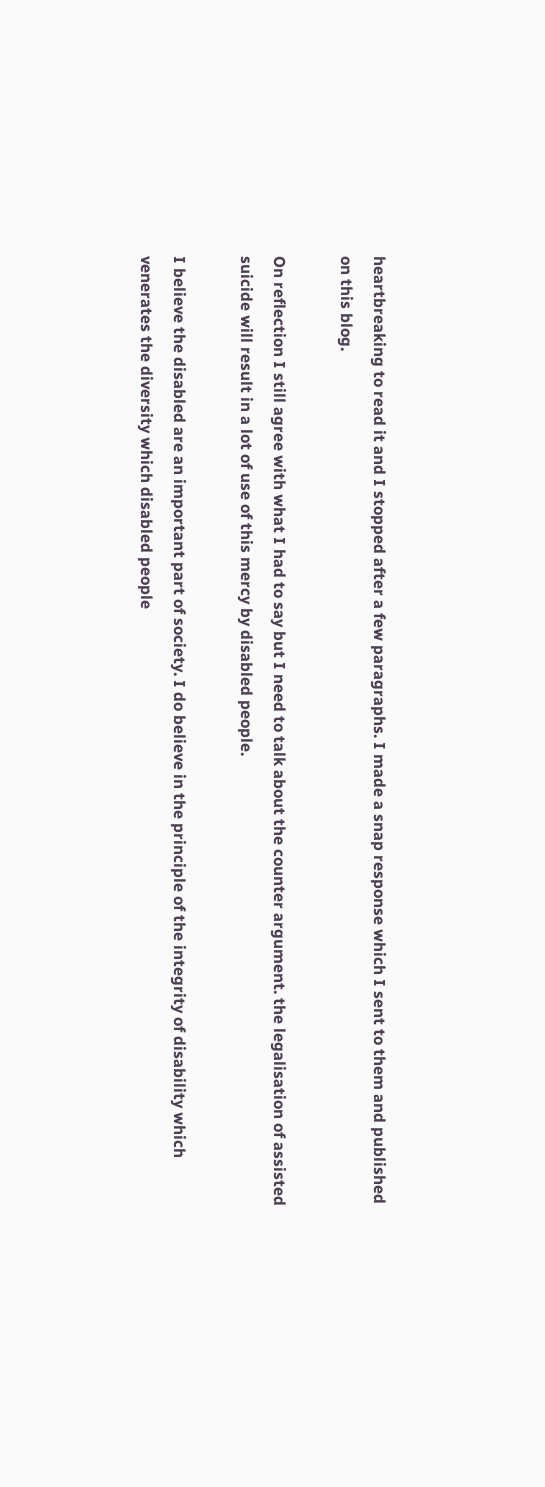heartbreaking to read it and I stopped after a few paragraphs. I made a snap response which I sent to them and published on this blog.

On reflection I still agree with what I had to say but I need to talk about the counter argument. the legalisation of assisted suicide will result in a lot of use of this mercy by disabled people.

I believe the disabled are an important part of society. I do believe in the principle of the integrity of disability which venerates the diversity which disabled people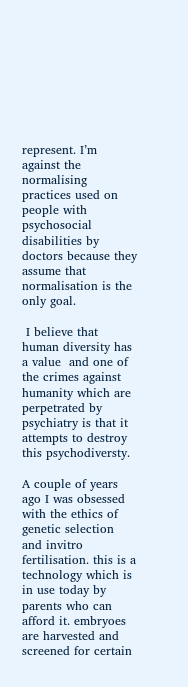represent. I’m against the normalising practices used on people with psychosocial disabilities by doctors because they assume that normalisation is the only goal.

 I believe that human diversity has a value  and one of the crimes against humanity which are perpetrated by psychiatry is that it attempts to destroy this psychodiversty.

A couple of years ago I was obsessed with the ethics of genetic selection and invitro fertilisation. this is a technology which is in use today by parents who can afford it. embryoes are harvested and screened for certain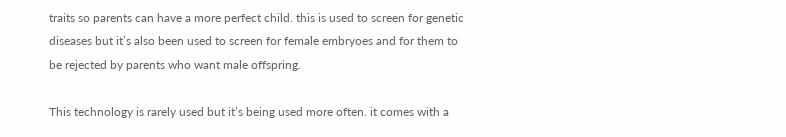traits so parents can have a more perfect child. this is used to screen for genetic diseases but it’s also been used to screen for female embryoes and for them to be rejected by parents who want male offspring.

This technology is rarely used but it’s being used more often. it comes with a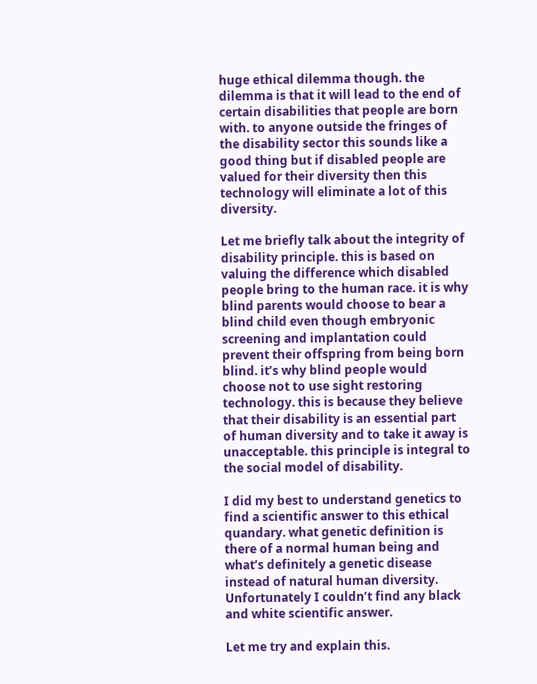huge ethical dilemma though. the dilemma is that it will lead to the end of certain disabilities that people are born with. to anyone outside the fringes of the disability sector this sounds like a good thing but if disabled people are valued for their diversity then this technology will eliminate a lot of this diversity.

Let me briefly talk about the integrity of disability principle. this is based on valuing the difference which disabled people bring to the human race. it is why blind parents would choose to bear a blind child even though embryonic screening and implantation could prevent their offspring from being born blind. it’s why blind people would choose not to use sight restoring technology. this is because they believe that their disability is an essential part of human diversity and to take it away is unacceptable. this principle is integral to the social model of disability.

I did my best to understand genetics to find a scientific answer to this ethical quandary. what genetic definition is there of a normal human being and what’s definitely a genetic disease instead of natural human diversity. Unfortunately I couldn’t find any black and white scientific answer.

Let me try and explain this.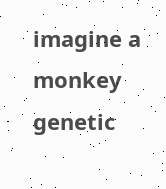imagine a monkey genetic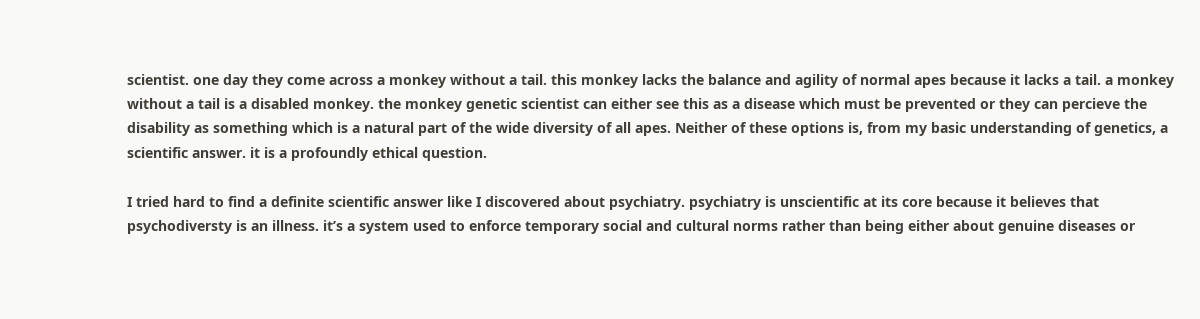scientist. one day they come across a monkey without a tail. this monkey lacks the balance and agility of normal apes because it lacks a tail. a monkey without a tail is a disabled monkey. the monkey genetic scientist can either see this as a disease which must be prevented or they can percieve the disability as something which is a natural part of the wide diversity of all apes. Neither of these options is, from my basic understanding of genetics, a scientific answer. it is a profoundly ethical question.

I tried hard to find a definite scientific answer like I discovered about psychiatry. psychiatry is unscientific at its core because it believes that psychodiversty is an illness. it’s a system used to enforce temporary social and cultural norms rather than being either about genuine diseases or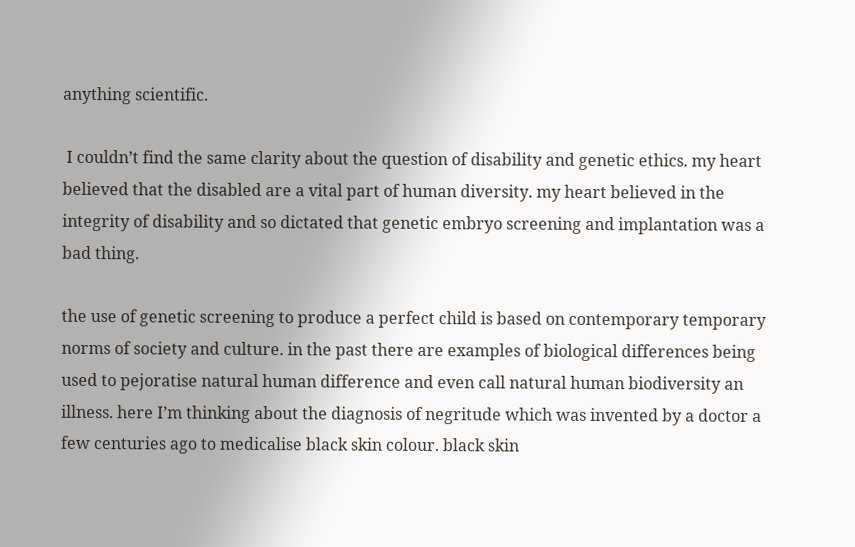anything scientific.

 I couldn’t find the same clarity about the question of disability and genetic ethics. my heart believed that the disabled are a vital part of human diversity. my heart believed in the integrity of disability and so dictated that genetic embryo screening and implantation was a bad thing.

the use of genetic screening to produce a perfect child is based on contemporary temporary norms of society and culture. in the past there are examples of biological differences being used to pejoratise natural human difference and even call natural human biodiversity an illness. here I’m thinking about the diagnosis of negritude which was invented by a doctor a few centuries ago to medicalise black skin colour. black skin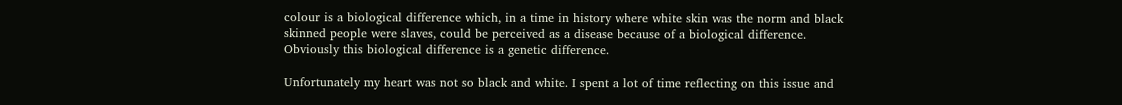colour is a biological difference which, in a time in history where white skin was the norm and black skinned people were slaves, could be perceived as a disease because of a biological difference. Obviously this biological difference is a genetic difference.

Unfortunately my heart was not so black and white. I spent a lot of time reflecting on this issue and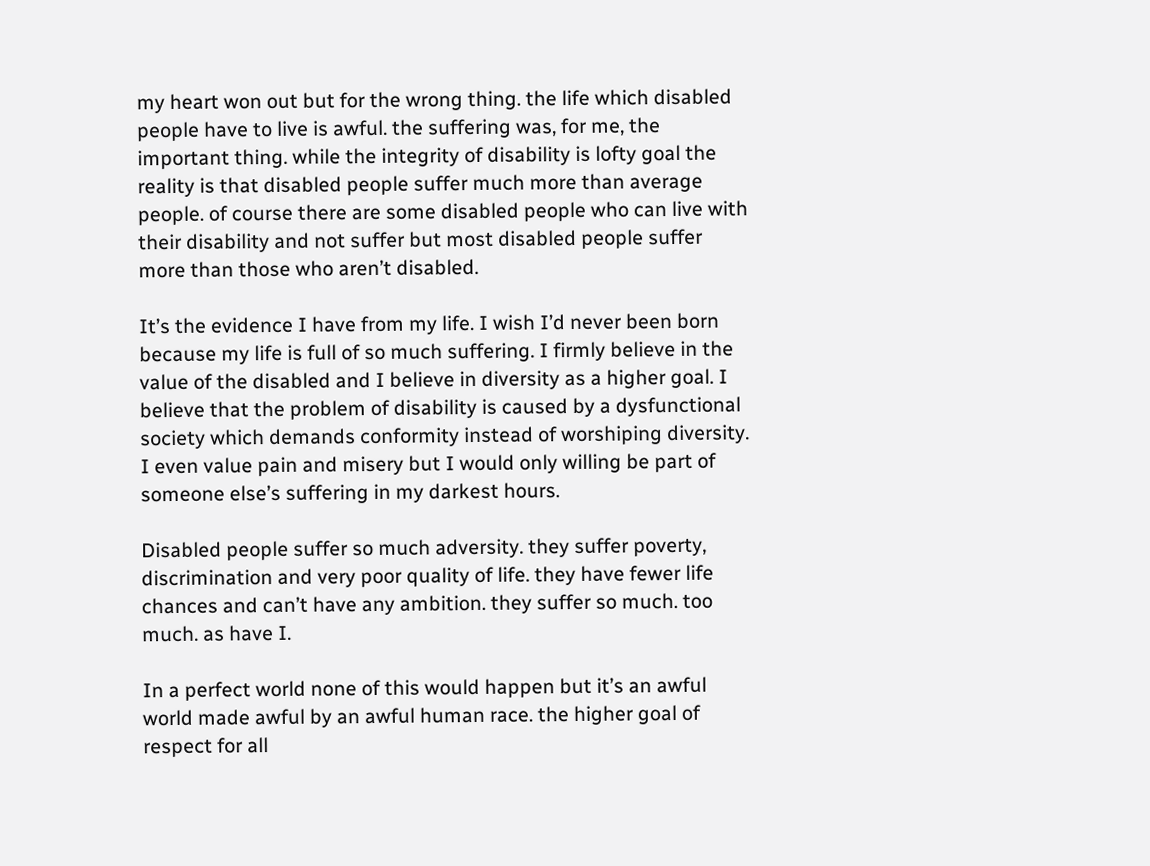my heart won out but for the wrong thing. the life which disabled people have to live is awful. the suffering was, for me, the important thing. while the integrity of disability is lofty goal the reality is that disabled people suffer much more than average people. of course there are some disabled people who can live with their disability and not suffer but most disabled people suffer more than those who aren’t disabled.

It’s the evidence I have from my life. I wish I’d never been born because my life is full of so much suffering. I firmly believe in the value of the disabled and I believe in diversity as a higher goal. I believe that the problem of disability is caused by a dysfunctional society which demands conformity instead of worshiping diversity. I even value pain and misery but I would only willing be part of someone else’s suffering in my darkest hours.

Disabled people suffer so much adversity. they suffer poverty, discrimination and very poor quality of life. they have fewer life chances and can’t have any ambition. they suffer so much. too much. as have I.

In a perfect world none of this would happen but it’s an awful world made awful by an awful human race. the higher goal of respect for all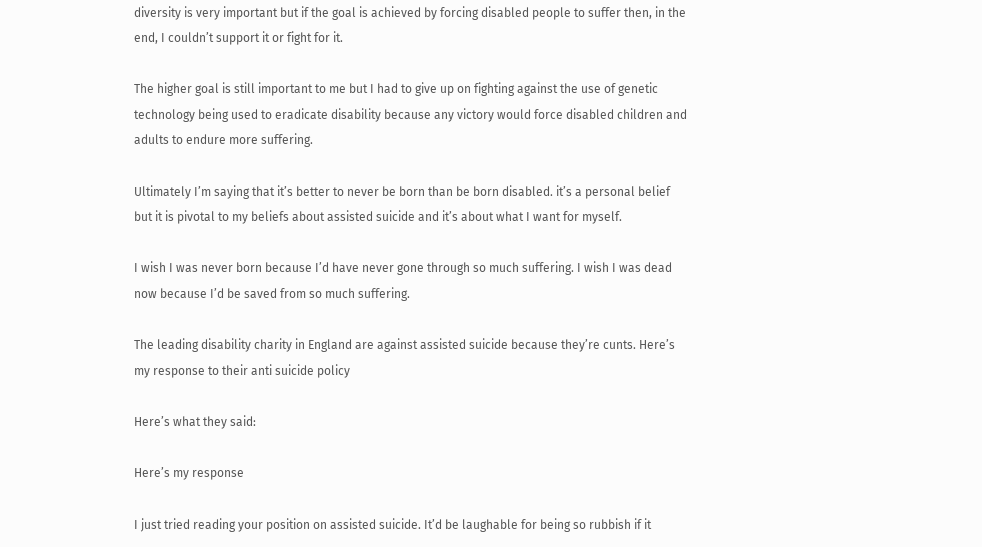diversity is very important but if the goal is achieved by forcing disabled people to suffer then, in the end, I couldn’t support it or fight for it.

The higher goal is still important to me but I had to give up on fighting against the use of genetic technology being used to eradicate disability because any victory would force disabled children and adults to endure more suffering.

Ultimately I’m saying that it’s better to never be born than be born disabled. it’s a personal belief but it is pivotal to my beliefs about assisted suicide and it’s about what I want for myself.

I wish I was never born because I’d have never gone through so much suffering. I wish I was dead now because I’d be saved from so much suffering.

The leading disability charity in England are against assisted suicide because they’re cunts. Here’s my response to their anti suicide policy

Here’s what they said:

Here’s my response

I just tried reading your position on assisted suicide. It’d be laughable for being so rubbish if it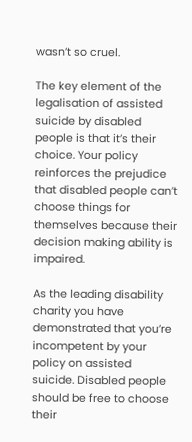wasn’t so cruel.

The key element of the legalisation of assisted suicide by disabled people is that it’s their choice. Your policy reinforces the prejudice that disabled people can’t choose things for themselves because their decision making ability is impaired.

As the leading disability charity you have demonstrated that you’re incompetent by your policy on assisted suicide. Disabled people should be free to choose their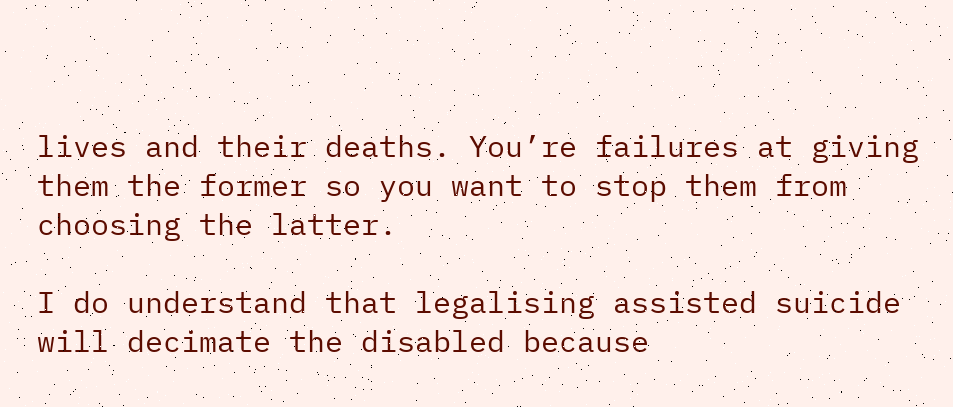lives and their deaths. You’re failures at giving them the former so you want to stop them from choosing the latter.

I do understand that legalising assisted suicide will decimate the disabled because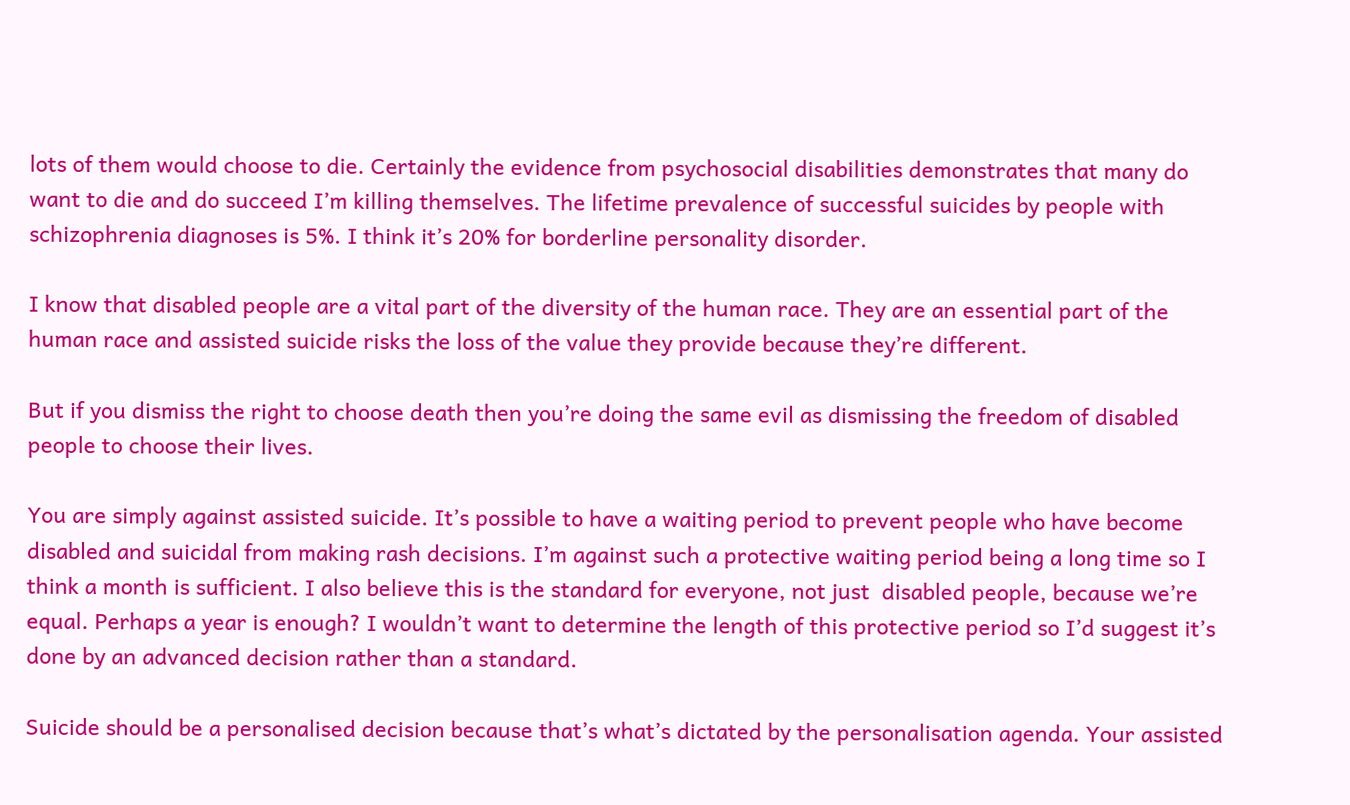lots of them would choose to die. Certainly the evidence from psychosocial disabilities demonstrates that many do want to die and do succeed I’m killing themselves. The lifetime prevalence of successful suicides by people with schizophrenia diagnoses is 5%. I think it’s 20% for borderline personality disorder.

I know that disabled people are a vital part of the diversity of the human race. They are an essential part of the human race and assisted suicide risks the loss of the value they provide because they’re different.

But if you dismiss the right to choose death then you’re doing the same evil as dismissing the freedom of disabled people to choose their lives.

You are simply against assisted suicide. It’s possible to have a waiting period to prevent people who have become disabled and suicidal from making rash decisions. I’m against such a protective waiting period being a long time so I think a month is sufficient. I also believe this is the standard for everyone, not just  disabled people, because we’re equal. Perhaps a year is enough? I wouldn’t want to determine the length of this protective period so I’d suggest it’s done by an advanced decision rather than a standard.

Suicide should be a personalised decision because that’s what’s dictated by the personalisation agenda. Your assisted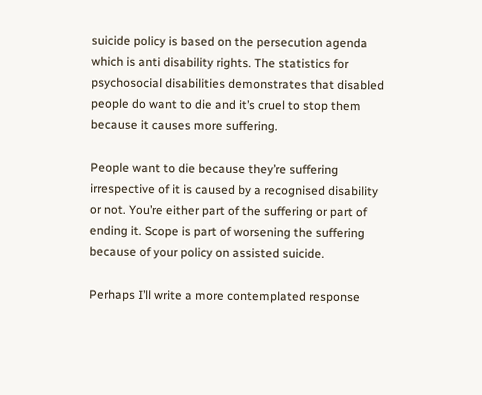suicide policy is based on the persecution agenda which is anti disability rights. The statistics for psychosocial disabilities demonstrates that disabled people do want to die and it’s cruel to stop them because it causes more suffering.

People want to die because they’re suffering irrespective of it is caused by a recognised disability or not. You’re either part of the suffering or part of ending it. Scope is part of worsening the suffering because of your policy on assisted suicide.

Perhaps I’ll write a more contemplated response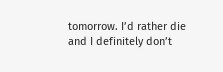tomorrow. I’d rather die and I definitely don’t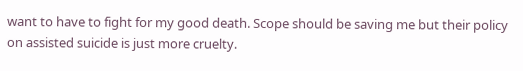want to have to fight for my good death. Scope should be saving me but their policy on assisted suicide is just more cruelty.